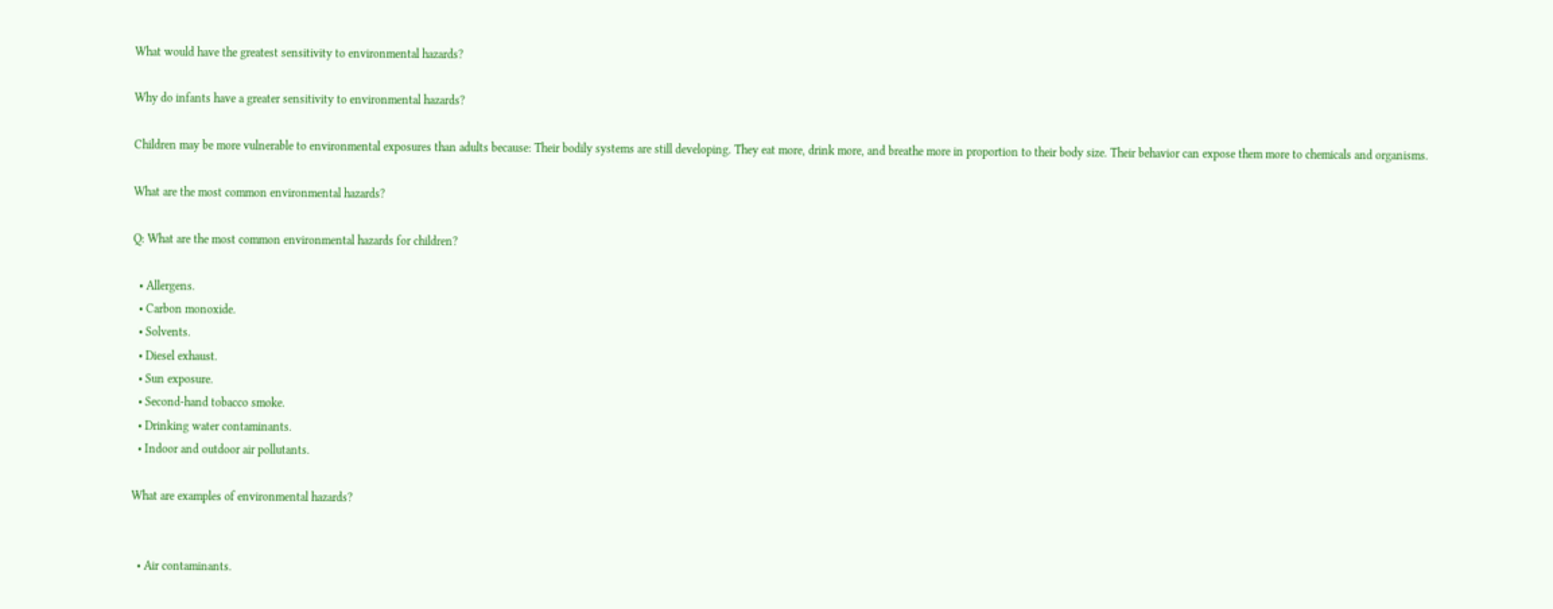What would have the greatest sensitivity to environmental hazards?

Why do infants have a greater sensitivity to environmental hazards?

Children may be more vulnerable to environmental exposures than adults because: Their bodily systems are still developing. They eat more, drink more, and breathe more in proportion to their body size. Their behavior can expose them more to chemicals and organisms.

What are the most common environmental hazards?

Q: What are the most common environmental hazards for children?

  • Allergens.
  • Carbon monoxide.
  • Solvents.
  • Diesel exhaust.
  • Sun exposure.
  • Second-hand tobacco smoke.
  • Drinking water contaminants.
  • Indoor and outdoor air pollutants.

What are examples of environmental hazards?


  • Air contaminants.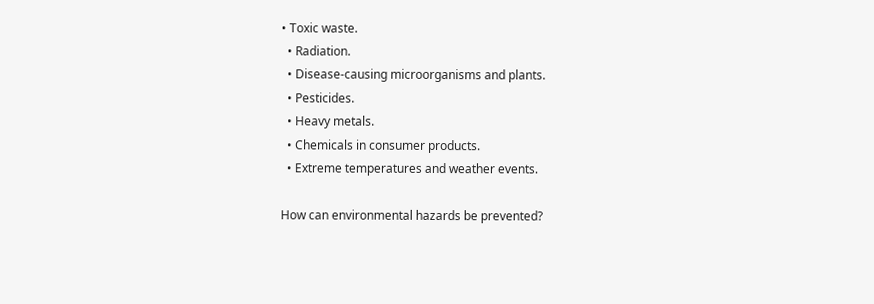• Toxic waste.
  • Radiation.
  • Disease-causing microorganisms and plants.
  • Pesticides.
  • Heavy metals.
  • Chemicals in consumer products.
  • Extreme temperatures and weather events.

How can environmental hazards be prevented?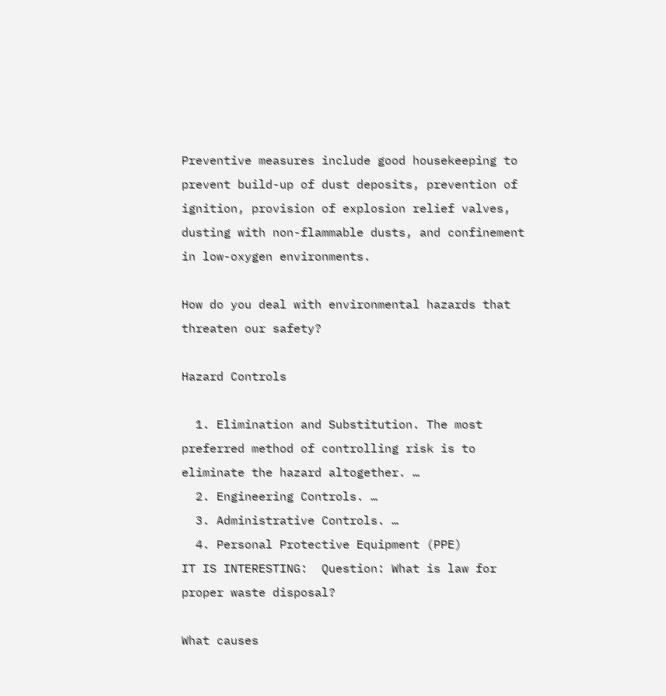Preventive measures include good housekeeping to prevent build-up of dust deposits, prevention of ignition, provision of explosion relief valves, dusting with non-flammable dusts, and confinement in low-oxygen environments.

How do you deal with environmental hazards that threaten our safety?

Hazard Controls

  1. Elimination and Substitution. The most preferred method of controlling risk is to eliminate the hazard altogether. …
  2. Engineering Controls. …
  3. Administrative Controls. …
  4. Personal Protective Equipment (PPE)
IT IS INTERESTING:  Question: What is law for proper waste disposal?

What causes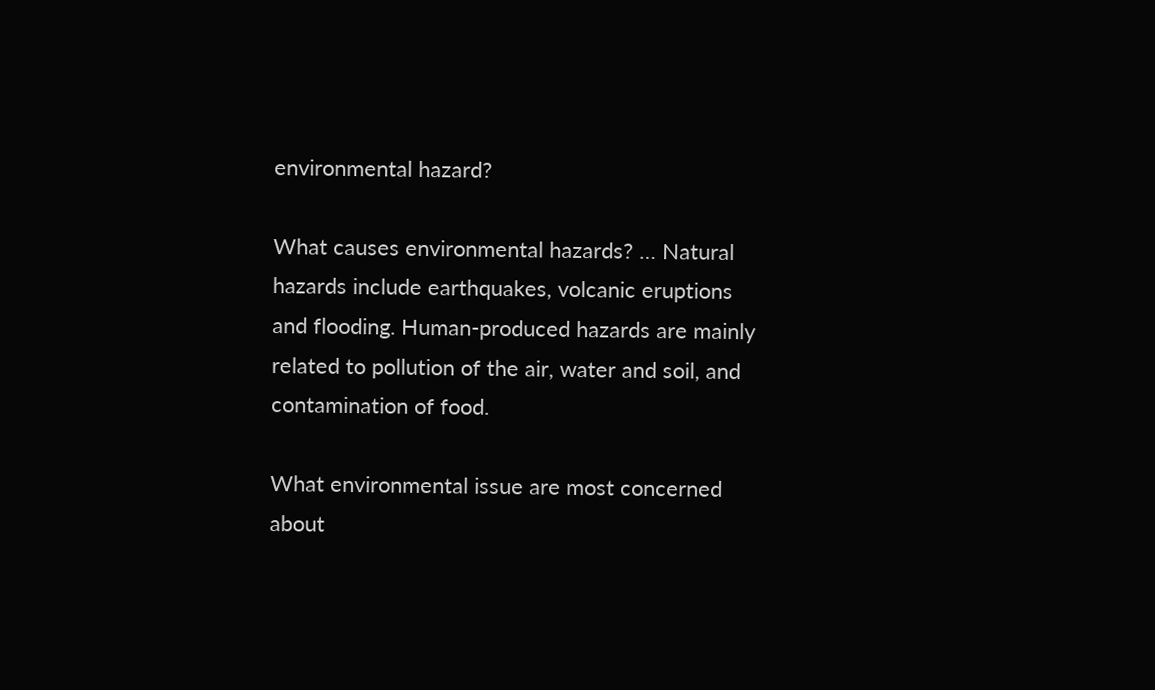environmental hazard?

What causes environmental hazards? … Natural hazards include earthquakes, volcanic eruptions and flooding. Human-produced hazards are mainly related to pollution of the air, water and soil, and contamination of food.

What environmental issue are most concerned about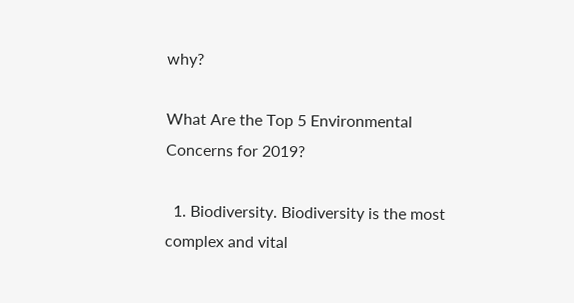why?

What Are the Top 5 Environmental Concerns for 2019?

  1. Biodiversity. Biodiversity is the most complex and vital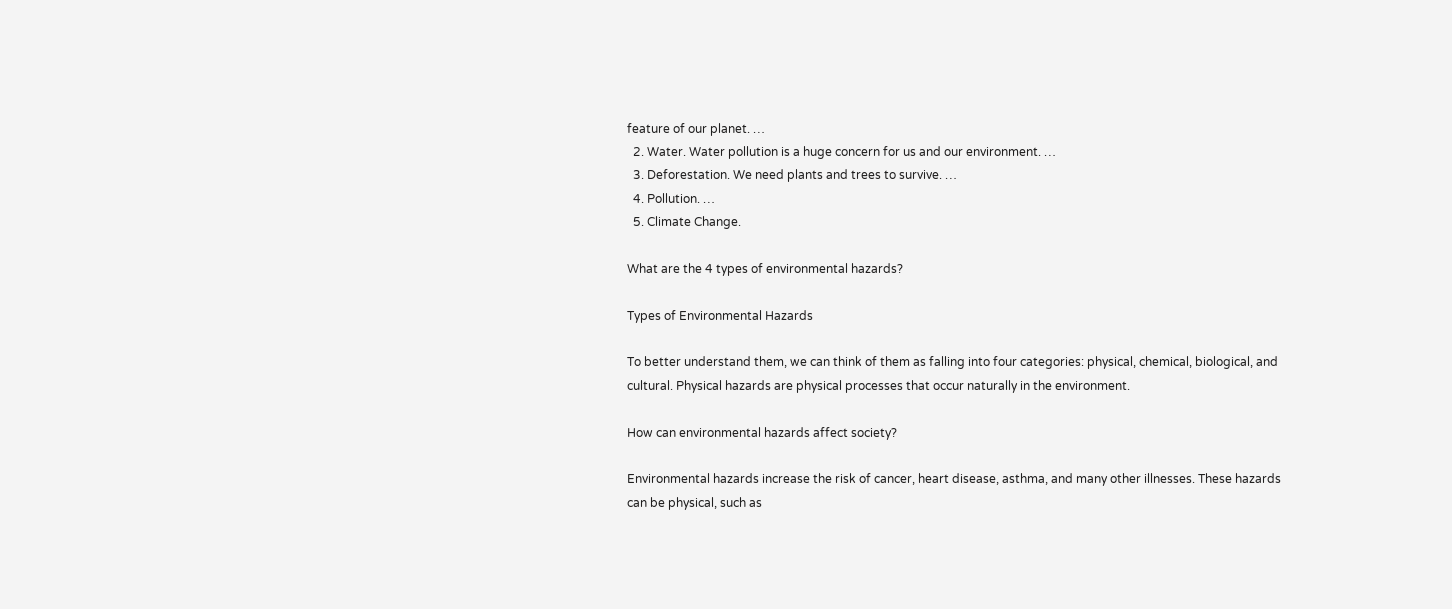feature of our planet. …
  2. Water. Water pollution is a huge concern for us and our environment. …
  3. Deforestation. We need plants and trees to survive. …
  4. Pollution. …
  5. Climate Change.

What are the 4 types of environmental hazards?

Types of Environmental Hazards

To better understand them, we can think of them as falling into four categories: physical, chemical, biological, and cultural. Physical hazards are physical processes that occur naturally in the environment.

How can environmental hazards affect society?

Environmental hazards increase the risk of cancer, heart disease, asthma, and many other illnesses. These hazards can be physical, such as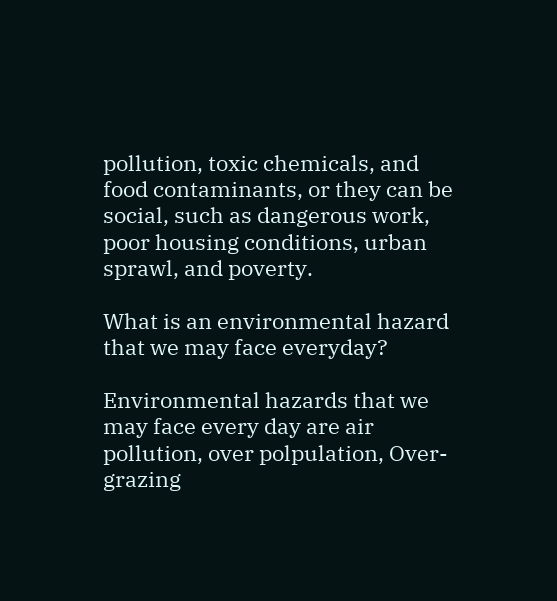pollution, toxic chemicals, and food contaminants, or they can be social, such as dangerous work, poor housing conditions, urban sprawl, and poverty.

What is an environmental hazard that we may face everyday?

Environmental hazards that we may face every day are air pollution, over polpulation, Over- grazing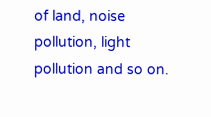of land, noise pollution, light pollution and so on.